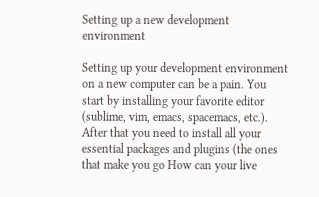Setting up a new development environment

Setting up your development environment on a new computer can be a pain. You start by installing your favorite editor (sublime, vim, emacs, spacemacs, etc.). After that you need to install all your essential packages and plugins (the ones that make you go How can your live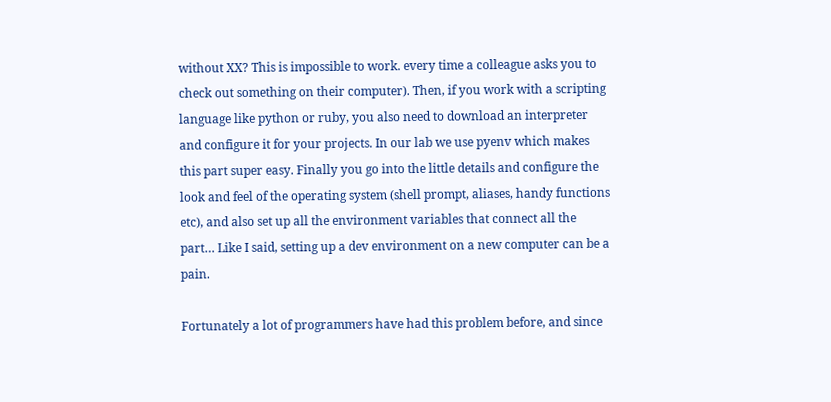without XX? This is impossible to work. every time a colleague asks you to check out something on their computer). Then, if you work with a scripting language like python or ruby, you also need to download an interpreter and configure it for your projects. In our lab we use pyenv which makes this part super easy. Finally you go into the little details and configure the look and feel of the operating system (shell prompt, aliases, handy functions etc), and also set up all the environment variables that connect all the part… Like I said, setting up a dev environment on a new computer can be a pain.

Fortunately a lot of programmers have had this problem before, and since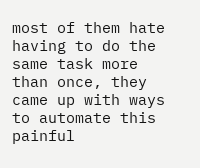most of them hate having to do the same task more than once, they came up with ways to automate this painful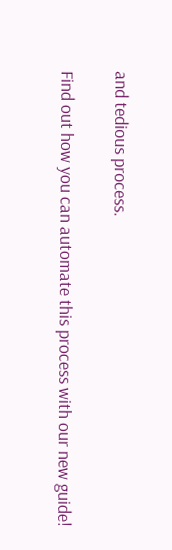and tedious process.

Find out how you can automate this process with our new guide!